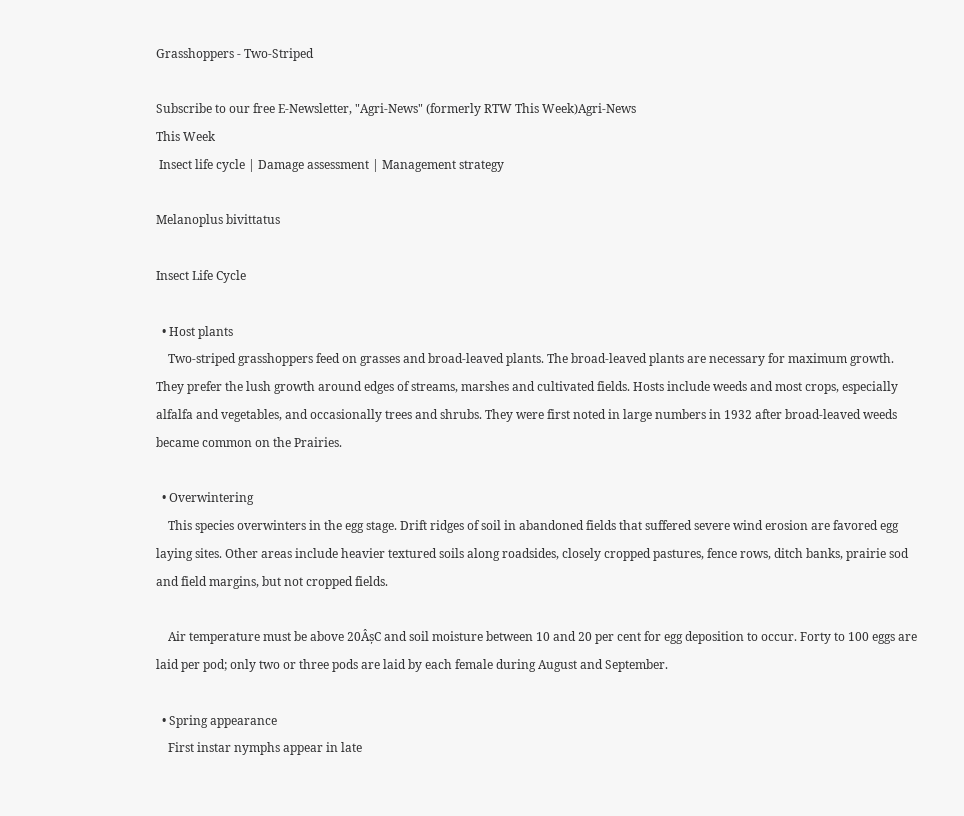Grasshoppers - Two-Striped

Subscribe to our free E-Newsletter, "Agri-News" (formerly RTW This Week)Agri-News
This Week
 Insect life cycle | Damage assessment | Management strategy

Melanoplus bivittatus

Insect Life Cycle

  • Host plants
    Two-striped grasshoppers feed on grasses and broad-leaved plants. The broad-leaved plants are necessary for maximum growth. They prefer the lush growth around edges of streams, marshes and cultivated fields. Hosts include weeds and most crops, especially alfalfa and vegetables, and occasionally trees and shrubs. They were first noted in large numbers in 1932 after broad-leaved weeds became common on the Prairies.

  • Overwintering
    This species overwinters in the egg stage. Drift ridges of soil in abandoned fields that suffered severe wind erosion are favored egg laying sites. Other areas include heavier textured soils along roadsides, closely cropped pastures, fence rows, ditch banks, prairie sod and field margins, but not cropped fields.

    Air temperature must be above 20ÂșC and soil moisture between 10 and 20 per cent for egg deposition to occur. Forty to 100 eggs are laid per pod; only two or three pods are laid by each female during August and September.

  • Spring appearance
    First instar nymphs appear in late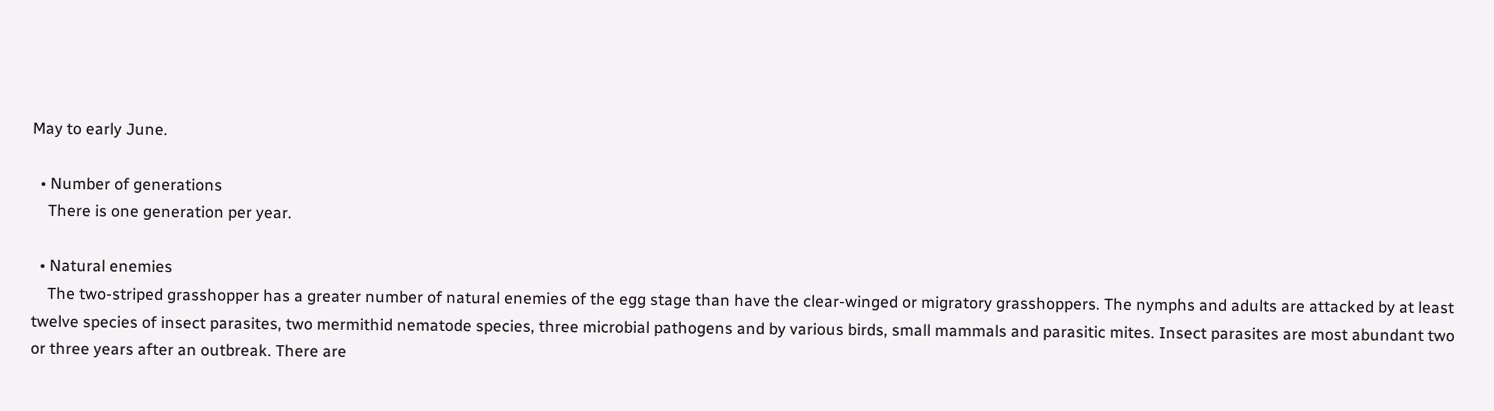May to early June.

  • Number of generations
    There is one generation per year.

  • Natural enemies
    The two-striped grasshopper has a greater number of natural enemies of the egg stage than have the clear-winged or migratory grasshoppers. The nymphs and adults are attacked by at least twelve species of insect parasites, two mermithid nematode species, three microbial pathogens and by various birds, small mammals and parasitic mites. Insect parasites are most abundant two or three years after an outbreak. There are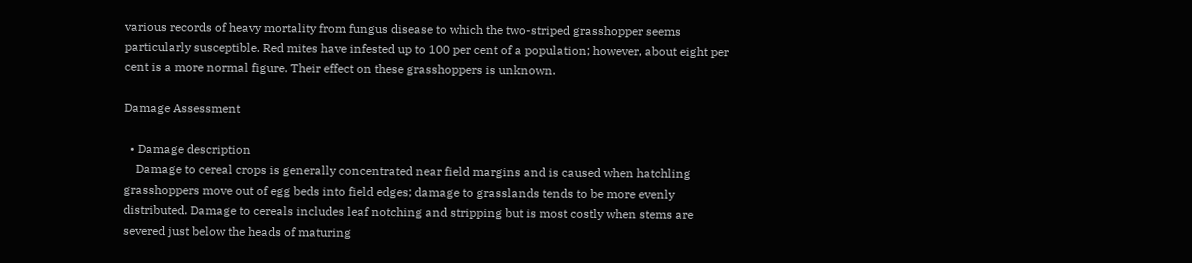various records of heavy mortality from fungus disease to which the two-striped grasshopper seems particularly susceptible. Red mites have infested up to 100 per cent of a population; however, about eight per cent is a more normal figure. Their effect on these grasshoppers is unknown.

Damage Assessment

  • Damage description
    Damage to cereal crops is generally concentrated near field margins and is caused when hatchling grasshoppers move out of egg beds into field edges; damage to grasslands tends to be more evenly distributed. Damage to cereals includes leaf notching and stripping but is most costly when stems are severed just below the heads of maturing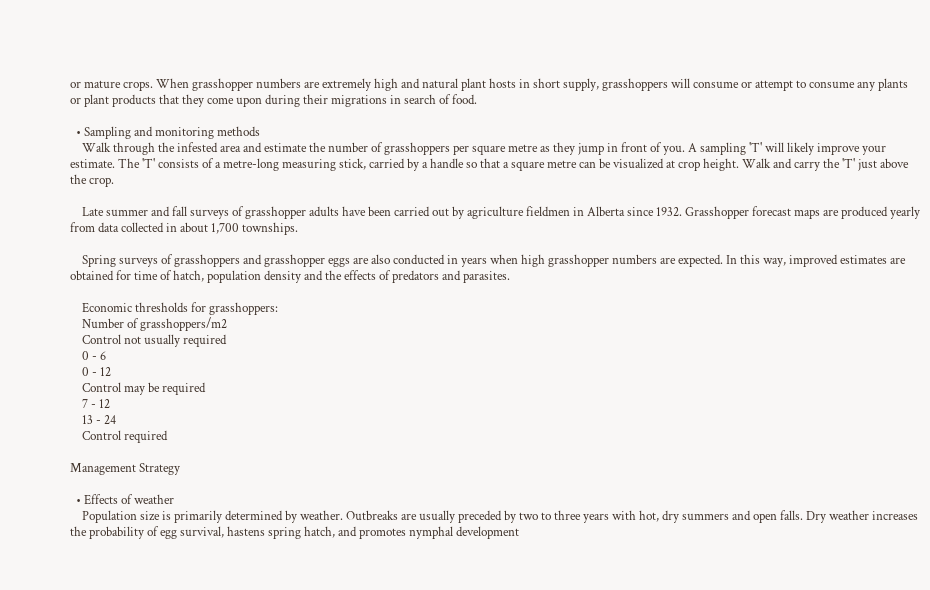or mature crops. When grasshopper numbers are extremely high and natural plant hosts in short supply, grasshoppers will consume or attempt to consume any plants or plant products that they come upon during their migrations in search of food.

  • Sampling and monitoring methods
    Walk through the infested area and estimate the number of grasshoppers per square metre as they jump in front of you. A sampling 'T' will likely improve your estimate. The 'T' consists of a metre-long measuring stick, carried by a handle so that a square metre can be visualized at crop height. Walk and carry the 'T' just above the crop.

    Late summer and fall surveys of grasshopper adults have been carried out by agriculture fieldmen in Alberta since 1932. Grasshopper forecast maps are produced yearly from data collected in about 1,700 townships.

    Spring surveys of grasshoppers and grasshopper eggs are also conducted in years when high grasshopper numbers are expected. In this way, improved estimates are obtained for time of hatch, population density and the effects of predators and parasites.

    Economic thresholds for grasshoppers:
    Number of grasshoppers/m2
    Control not usually required
    0 - 6
    0 - 12
    Control may be required
    7 - 12
    13 - 24
    Control required

Management Strategy

  • Effects of weather
    Population size is primarily determined by weather. Outbreaks are usually preceded by two to three years with hot, dry summers and open falls. Dry weather increases the probability of egg survival, hastens spring hatch, and promotes nymphal development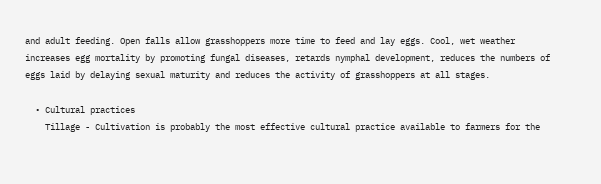and adult feeding. Open falls allow grasshoppers more time to feed and lay eggs. Cool, wet weather increases egg mortality by promoting fungal diseases, retards nymphal development, reduces the numbers of eggs laid by delaying sexual maturity and reduces the activity of grasshoppers at all stages.

  • Cultural practices
    Tillage - Cultivation is probably the most effective cultural practice available to farmers for the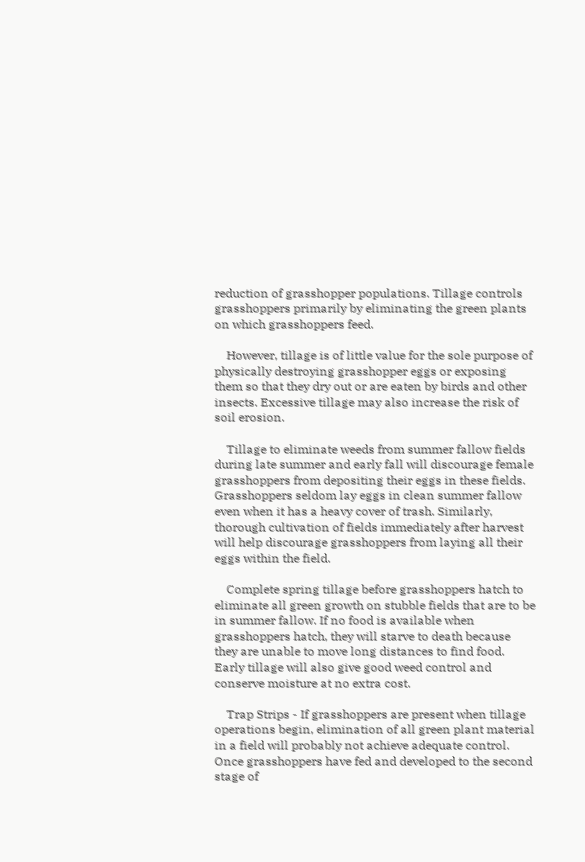reduction of grasshopper populations. Tillage controls grasshoppers primarily by eliminating the green plants on which grasshoppers feed.

    However, tillage is of little value for the sole purpose of physically destroying grasshopper eggs or exposing them so that they dry out or are eaten by birds and other insects. Excessive tillage may also increase the risk of soil erosion.

    Tillage to eliminate weeds from summer fallow fields during late summer and early fall will discourage female grasshoppers from depositing their eggs in these fields. Grasshoppers seldom lay eggs in clean summer fallow even when it has a heavy cover of trash. Similarly, thorough cultivation of fields immediately after harvest will help discourage grasshoppers from laying all their eggs within the field.

    Complete spring tillage before grasshoppers hatch to eliminate all green growth on stubble fields that are to be in summer fallow. If no food is available when grasshoppers hatch, they will starve to death because they are unable to move long distances to find food. Early tillage will also give good weed control and conserve moisture at no extra cost.

    Trap Strips - If grasshoppers are present when tillage operations begin, elimination of all green plant material in a field will probably not achieve adequate control. Once grasshoppers have fed and developed to the second stage of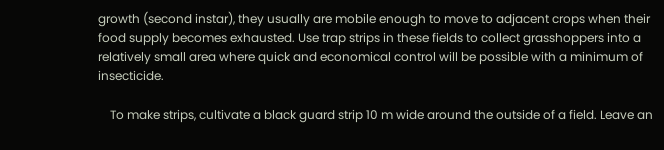growth (second instar), they usually are mobile enough to move to adjacent crops when their food supply becomes exhausted. Use trap strips in these fields to collect grasshoppers into a relatively small area where quick and economical control will be possible with a minimum of insecticide.

    To make strips, cultivate a black guard strip 10 m wide around the outside of a field. Leave an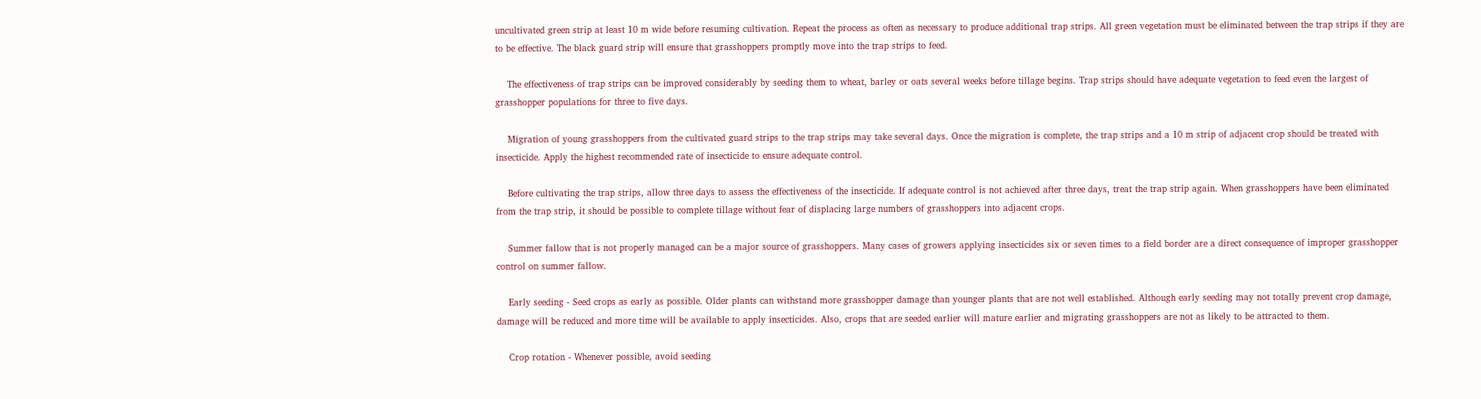uncultivated green strip at least 10 m wide before resuming cultivation. Repeat the process as often as necessary to produce additional trap strips. All green vegetation must be eliminated between the trap strips if they are to be effective. The black guard strip will ensure that grasshoppers promptly move into the trap strips to feed.

    The effectiveness of trap strips can be improved considerably by seeding them to wheat, barley or oats several weeks before tillage begins. Trap strips should have adequate vegetation to feed even the largest of grasshopper populations for three to five days.

    Migration of young grasshoppers from the cultivated guard strips to the trap strips may take several days. Once the migration is complete, the trap strips and a 10 m strip of adjacent crop should be treated with insecticide. Apply the highest recommended rate of insecticide to ensure adequate control.

    Before cultivating the trap strips, allow three days to assess the effectiveness of the insecticide. If adequate control is not achieved after three days, treat the trap strip again. When grasshoppers have been eliminated from the trap strip, it should be possible to complete tillage without fear of displacing large numbers of grasshoppers into adjacent crops.

    Summer fallow that is not properly managed can be a major source of grasshoppers. Many cases of growers applying insecticides six or seven times to a field border are a direct consequence of improper grasshopper control on summer fallow.

    Early seeding - Seed crops as early as possible. Older plants can withstand more grasshopper damage than younger plants that are not well established. Although early seeding may not totally prevent crop damage, damage will be reduced and more time will be available to apply insecticides. Also, crops that are seeded earlier will mature earlier and migrating grasshoppers are not as likely to be attracted to them.

    Crop rotation - Whenever possible, avoid seeding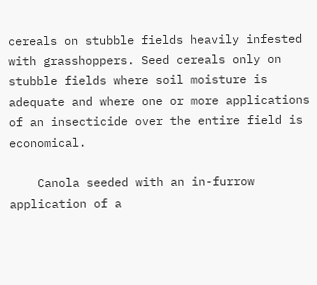cereals on stubble fields heavily infested with grasshoppers. Seed cereals only on stubble fields where soil moisture is adequate and where one or more applications of an insecticide over the entire field is economical.

    Canola seeded with an in-furrow application of a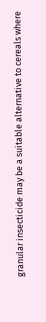granular insecticide may be a suitable alternative to cereals where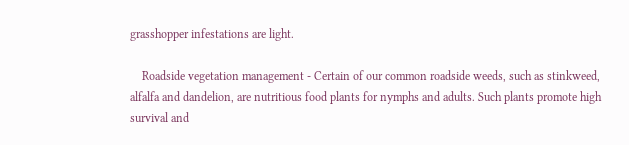grasshopper infestations are light.

    Roadside vegetation management - Certain of our common roadside weeds, such as stinkweed, alfalfa and dandelion, are nutritious food plants for nymphs and adults. Such plants promote high survival and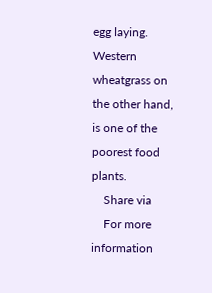egg laying. Western wheatgrass on the other hand, is one of the poorest food plants.
    Share via
    For more information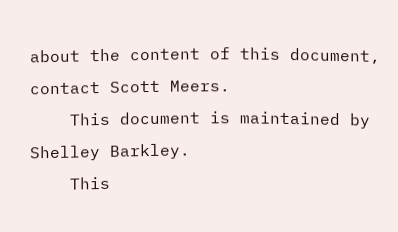about the content of this document, contact Scott Meers.
    This document is maintained by Shelley Barkley.
    This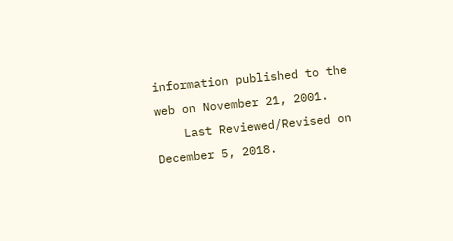information published to the web on November 21, 2001.
    Last Reviewed/Revised on December 5, 2018.